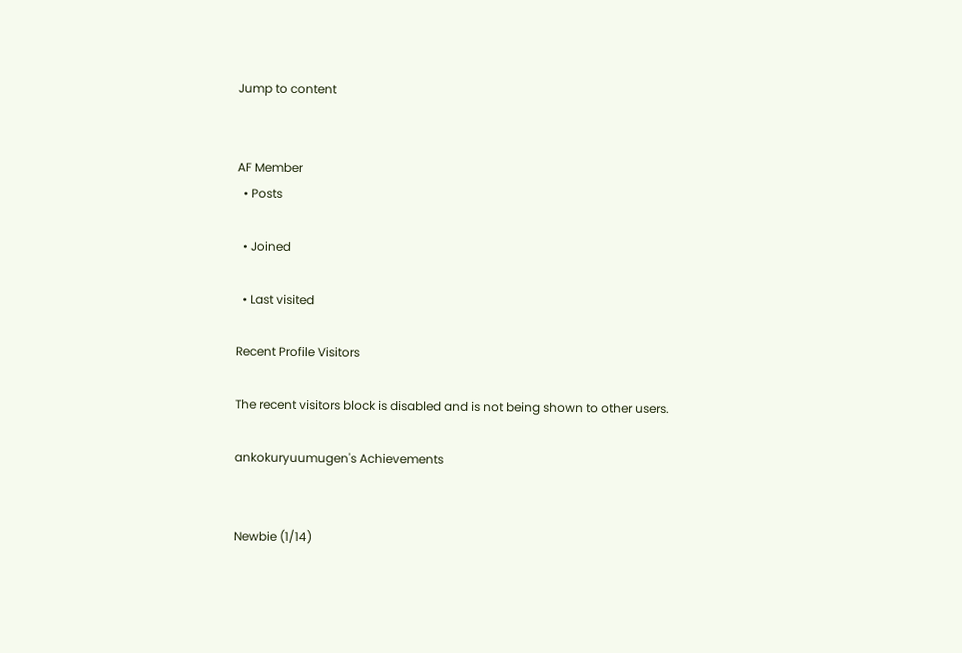Jump to content


AF Member
  • Posts

  • Joined

  • Last visited

Recent Profile Visitors

The recent visitors block is disabled and is not being shown to other users.

ankokuryuumugen's Achievements


Newbie (1/14)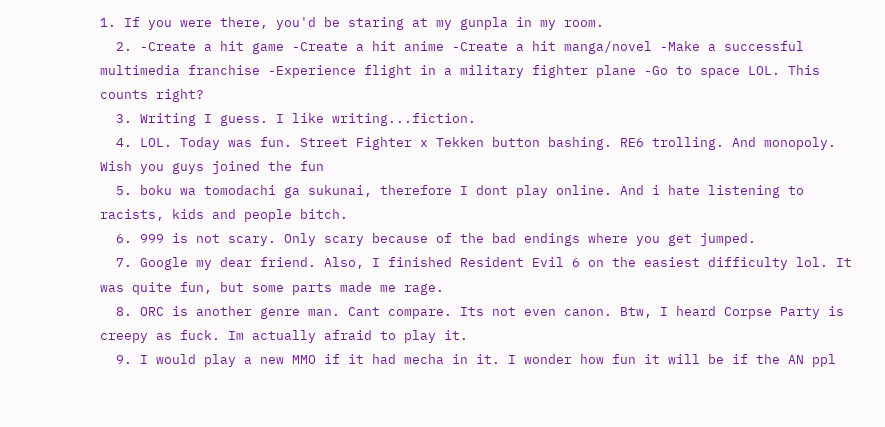1. If you were there, you'd be staring at my gunpla in my room.
  2. -Create a hit game -Create a hit anime -Create a hit manga/novel -Make a successful multimedia franchise -Experience flight in a military fighter plane -Go to space LOL. This counts right?
  3. Writing I guess. I like writing...fiction.
  4. LOL. Today was fun. Street Fighter x Tekken button bashing. RE6 trolling. And monopoly. Wish you guys joined the fun
  5. boku wa tomodachi ga sukunai, therefore I dont play online. And i hate listening to racists, kids and people bitch.
  6. 999 is not scary. Only scary because of the bad endings where you get jumped.
  7. Google my dear friend. Also, I finished Resident Evil 6 on the easiest difficulty lol. It was quite fun, but some parts made me rage.
  8. ORC is another genre man. Cant compare. Its not even canon. Btw, I heard Corpse Party is creepy as fuck. Im actually afraid to play it.
  9. I would play a new MMO if it had mecha in it. I wonder how fun it will be if the AN ppl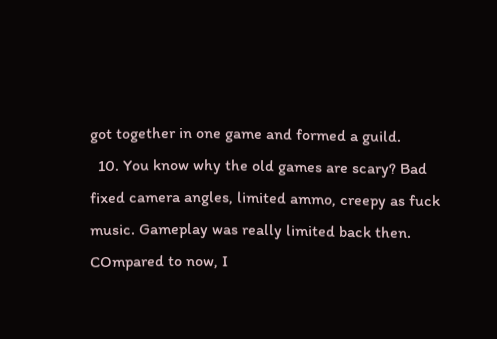got together in one game and formed a guild.
  10. You know why the old games are scary? Bad fixed camera angles, limited ammo, creepy as fuck music. Gameplay was really limited back then. COmpared to now, I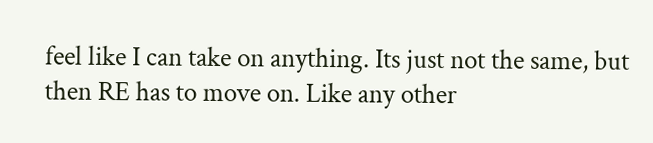feel like I can take on anything. Its just not the same, but then RE has to move on. Like any other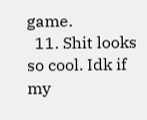game.
  11. Shit looks so cool. Idk if my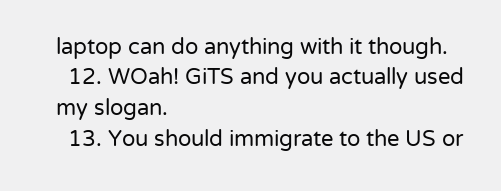laptop can do anything with it though.
  12. WOah! GiTS and you actually used my slogan.
  13. You should immigrate to the US or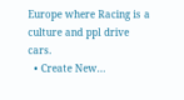Europe where Racing is a culture and ppl drive cars.
  • Create New...